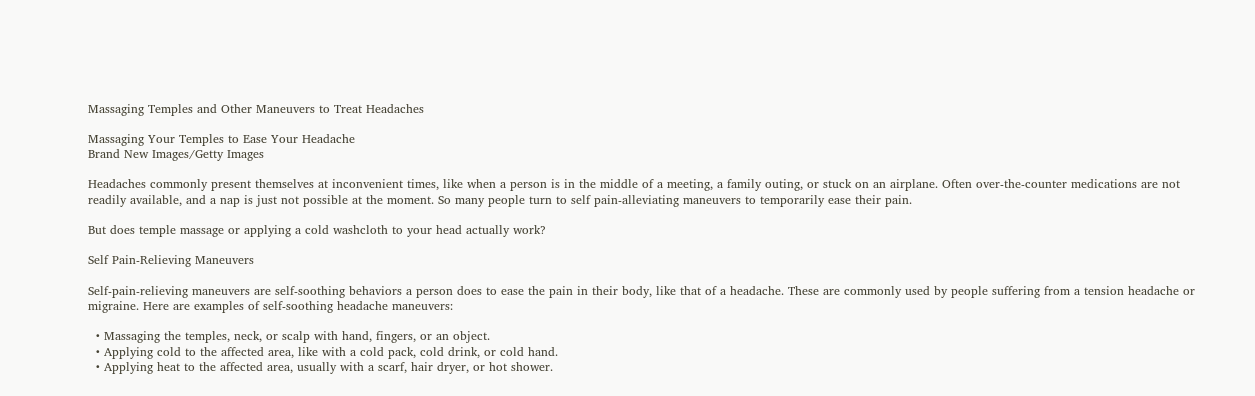Massaging Temples and Other Maneuvers to Treat Headaches

Massaging Your Temples to Ease Your Headache
Brand New Images/Getty Images

Headaches commonly present themselves at inconvenient times, like when a person is in the middle of a meeting, a family outing, or stuck on an airplane. Often over-the-counter medications are not readily available, and a nap is just not possible at the moment. So many people turn to self pain-alleviating maneuvers to temporarily ease their pain.

But does temple massage or applying a cold washcloth to your head actually work?

Self Pain-Relieving Maneuvers

Self-pain-relieving maneuvers are self-soothing behaviors a person does to ease the pain in their body, like that of a headache. These are commonly used by people suffering from a tension headache or migraine. Here are examples of self-soothing headache maneuvers:

  • Massaging the temples, neck, or scalp with hand, fingers, or an object.
  • Applying cold to the affected area, like with a cold pack, cold drink, or cold hand.
  • Applying heat to the affected area, usually with a scarf, hair dryer, or hot shower.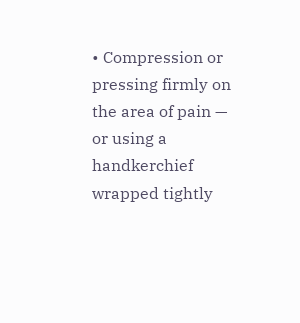• Compression or pressing firmly on the area of pain — or using a handkerchief wrapped tightly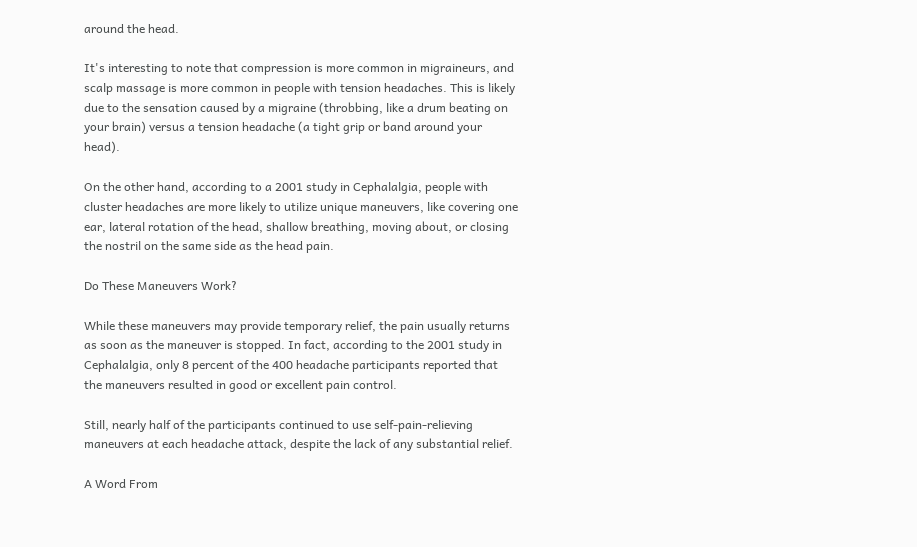around the head.

It's interesting to note that compression is more common in migraineurs, and scalp massage is more common in people with tension headaches. This is likely due to the sensation caused by a migraine (throbbing, like a drum beating on your brain) versus a tension headache (a tight grip or band around your head).

On the other hand, according to a 2001 study in Cephalalgia, people with cluster headaches are more likely to utilize unique maneuvers, like covering one ear, lateral rotation of the head, shallow breathing, moving about, or closing the nostril on the same side as the head pain.

Do These Maneuvers Work?

While these maneuvers may provide temporary relief, the pain usually returns as soon as the maneuver is stopped. In fact, according to the 2001 study in Cephalalgia, only 8 percent of the 400 headache participants reported that the maneuvers resulted in good or excellent pain control.

Still, nearly half of the participants continued to use self-pain-relieving maneuvers at each headache attack, despite the lack of any substantial relief.

A Word From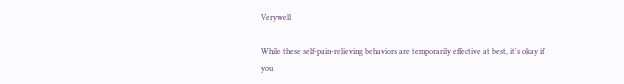Verywell

While these self-pain-relieving behaviors are temporarily effective at best, it's okay if you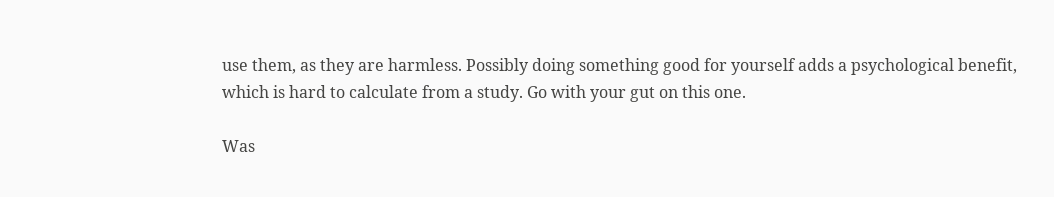use them, as they are harmless. Possibly doing something good for yourself adds a psychological benefit, which is hard to calculate from a study. Go with your gut on this one.

Was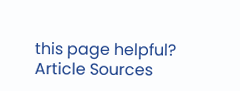this page helpful?
Article Sources